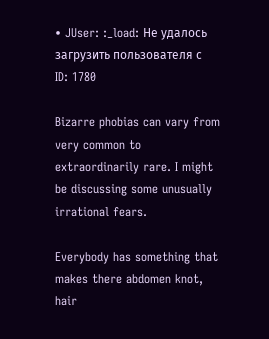• JUser: :_load: Не удалось загрузить пользователя с ID: 1780

Bizarre phobias can vary from very common to extraordinarily rare. I might be discussing some unusually irrational fears.

Everybody has something that makes there abdomen knot, hair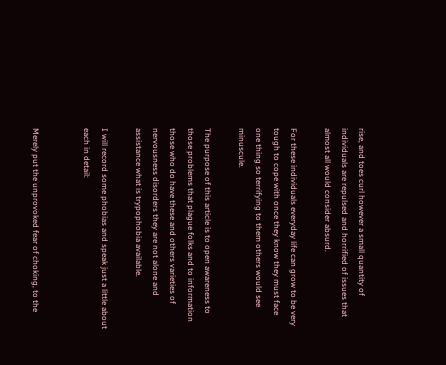rise, and toes curl however a small quantity of individuals are repulsed and horrified of issues that almost all would consider absurd.

For these individuals everyday life can grow to be very tough to cope with once they know they must face one thing so terrifying to them others would see minuscule.

The purpose of this article is to open awareness to those problems that plague folks and to information those who do have these and others varieties of nervousness disorders they are not alone and assistance what is trypophobia available.

I will record some phobias and speak just a little about each in detail:


Merely put the unprovoked fear of choking, to the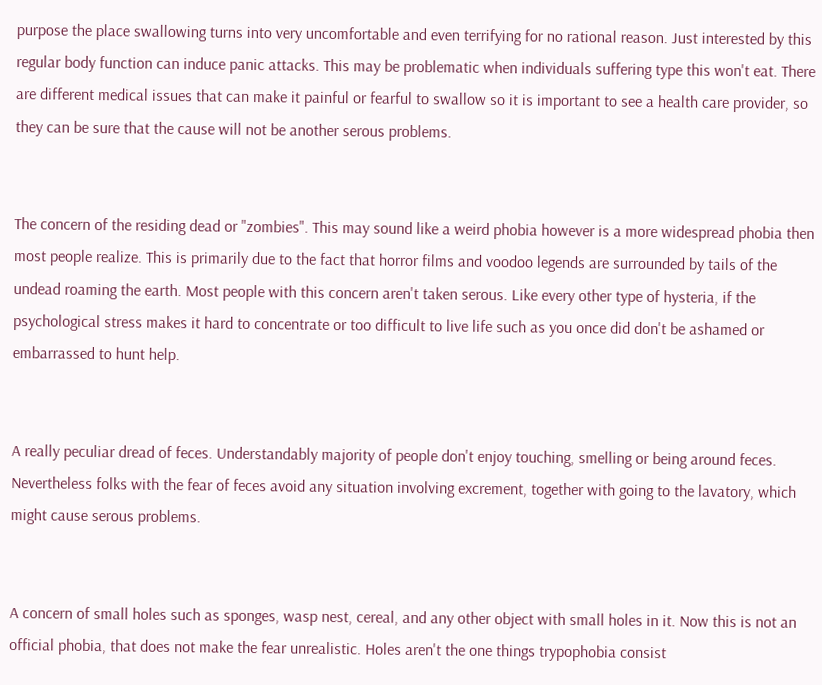purpose the place swallowing turns into very uncomfortable and even terrifying for no rational reason. Just interested by this regular body function can induce panic attacks. This may be problematic when individuals suffering type this won't eat. There are different medical issues that can make it painful or fearful to swallow so it is important to see a health care provider, so they can be sure that the cause will not be another serous problems.


The concern of the residing dead or "zombies". This may sound like a weird phobia however is a more widespread phobia then most people realize. This is primarily due to the fact that horror films and voodoo legends are surrounded by tails of the undead roaming the earth. Most people with this concern aren't taken serous. Like every other type of hysteria, if the psychological stress makes it hard to concentrate or too difficult to live life such as you once did don't be ashamed or embarrassed to hunt help.


A really peculiar dread of feces. Understandably majority of people don't enjoy touching, smelling or being around feces. Nevertheless folks with the fear of feces avoid any situation involving excrement, together with going to the lavatory, which might cause serous problems.


A concern of small holes such as sponges, wasp nest, cereal, and any other object with small holes in it. Now this is not an official phobia, that does not make the fear unrealistic. Holes aren't the one things trypophobia consist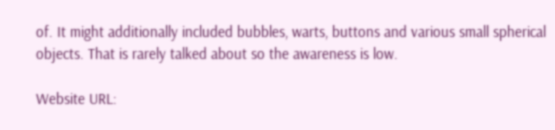of. It might additionally included bubbles, warts, buttons and various small spherical objects. That is rarely talked about so the awareness is low.

Website URL: